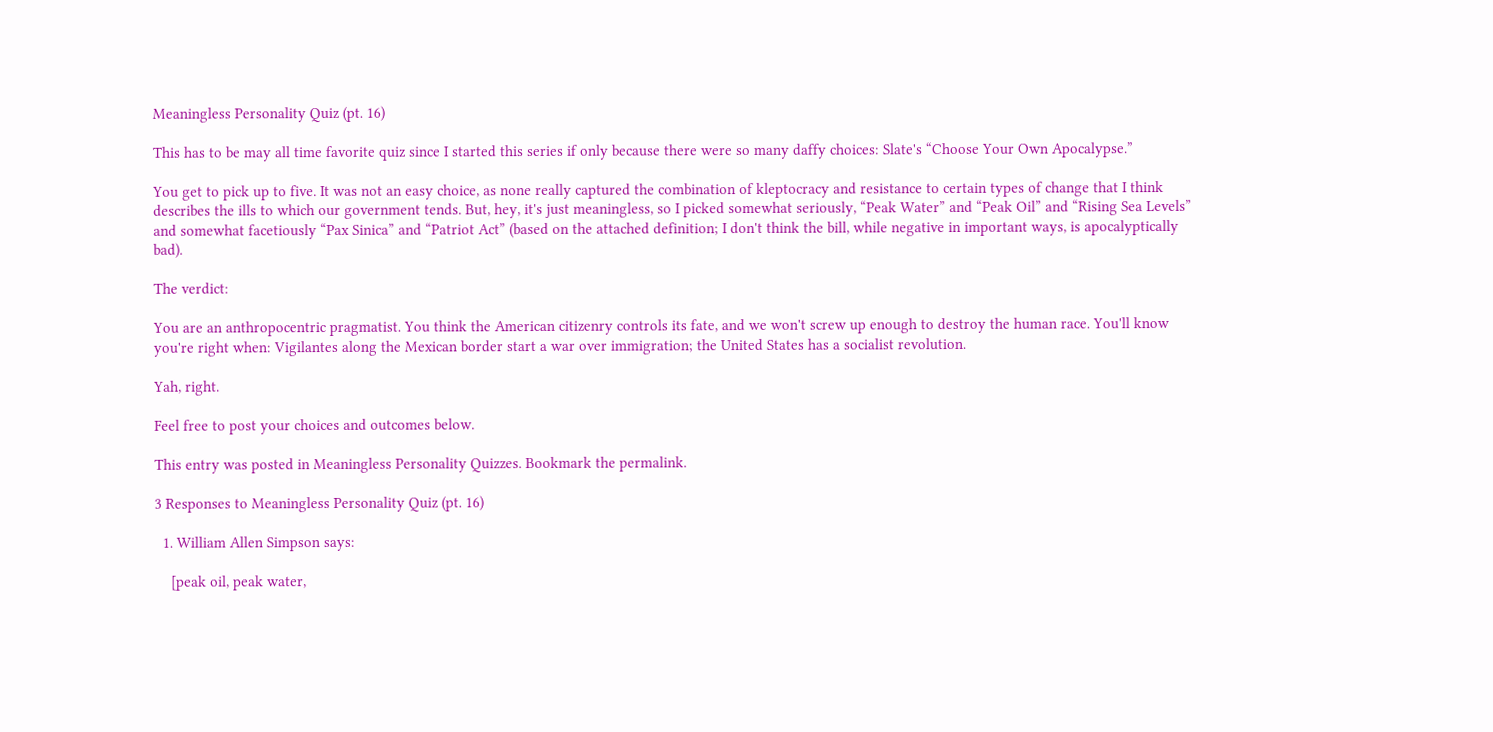Meaningless Personality Quiz (pt. 16)

This has to be may all time favorite quiz since I started this series if only because there were so many daffy choices: Slate's “Choose Your Own Apocalypse.”

You get to pick up to five. It was not an easy choice, as none really captured the combination of kleptocracy and resistance to certain types of change that I think describes the ills to which our government tends. But, hey, it's just meaningless, so I picked somewhat seriously, “Peak Water” and “Peak Oil” and “Rising Sea Levels” and somewhat facetiously “Pax Sinica” and “Patriot Act” (based on the attached definition; I don't think the bill, while negative in important ways, is apocalyptically bad).

The verdict:

You are an anthropocentric pragmatist. You think the American citizenry controls its fate, and we won't screw up enough to destroy the human race. You'll know you're right when: Vigilantes along the Mexican border start a war over immigration; the United States has a socialist revolution.

Yah, right.

Feel free to post your choices and outcomes below.

This entry was posted in Meaningless Personality Quizzes. Bookmark the permalink.

3 Responses to Meaningless Personality Quiz (pt. 16)

  1. William Allen Simpson says:

    [peak oil, peak water,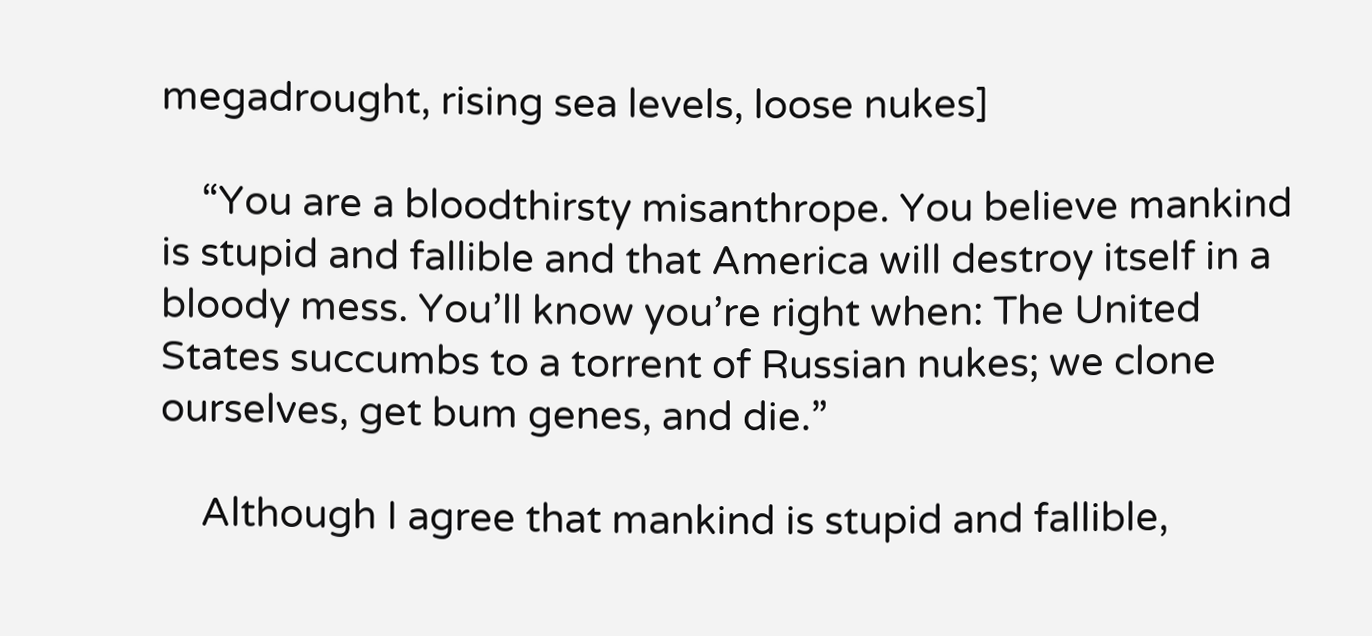megadrought, rising sea levels, loose nukes]

    “You are a bloodthirsty misanthrope. You believe mankind is stupid and fallible and that America will destroy itself in a bloody mess. You’ll know you’re right when: The United States succumbs to a torrent of Russian nukes; we clone ourselves, get bum genes, and die.”

    Although I agree that mankind is stupid and fallible,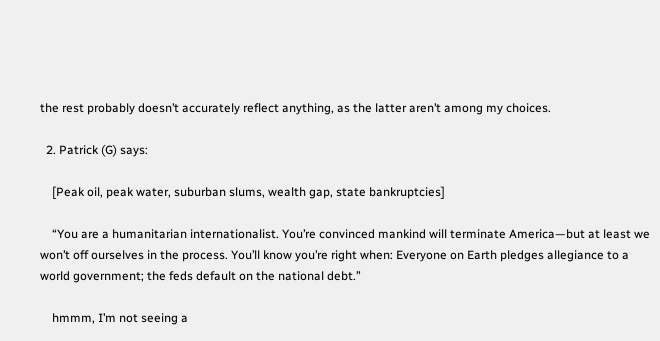the rest probably doesn’t accurately reflect anything, as the latter aren’t among my choices.

  2. Patrick (G) says:

    [Peak oil, peak water, suburban slums, wealth gap, state bankruptcies]

    “You are a humanitarian internationalist. You’re convinced mankind will terminate America—but at least we won’t off ourselves in the process. You’ll know you’re right when: Everyone on Earth pledges allegiance to a world government; the feds default on the national debt.”

    hmmm, I’m not seeing a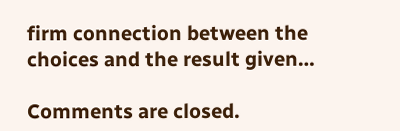firm connection between the choices and the result given…

Comments are closed.